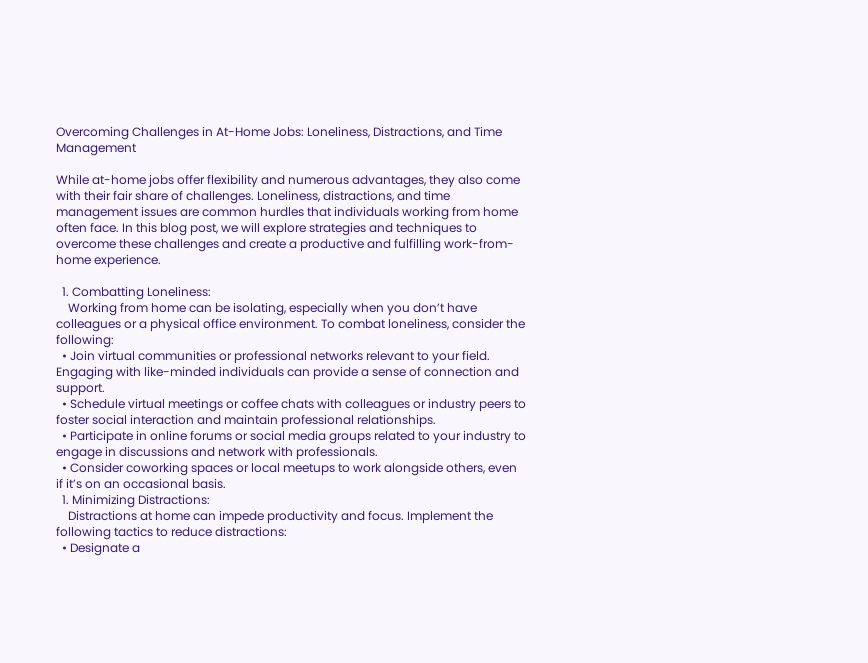Overcoming Challenges in At-Home Jobs: Loneliness, Distractions, and Time Management

While at-home jobs offer flexibility and numerous advantages, they also come with their fair share of challenges. Loneliness, distractions, and time management issues are common hurdles that individuals working from home often face. In this blog post, we will explore strategies and techniques to overcome these challenges and create a productive and fulfilling work-from-home experience.

  1. Combatting Loneliness:
    Working from home can be isolating, especially when you don’t have colleagues or a physical office environment. To combat loneliness, consider the following:
  • Join virtual communities or professional networks relevant to your field. Engaging with like-minded individuals can provide a sense of connection and support.
  • Schedule virtual meetings or coffee chats with colleagues or industry peers to foster social interaction and maintain professional relationships.
  • Participate in online forums or social media groups related to your industry to engage in discussions and network with professionals.
  • Consider coworking spaces or local meetups to work alongside others, even if it’s on an occasional basis.
  1. Minimizing Distractions:
    Distractions at home can impede productivity and focus. Implement the following tactics to reduce distractions:
  • Designate a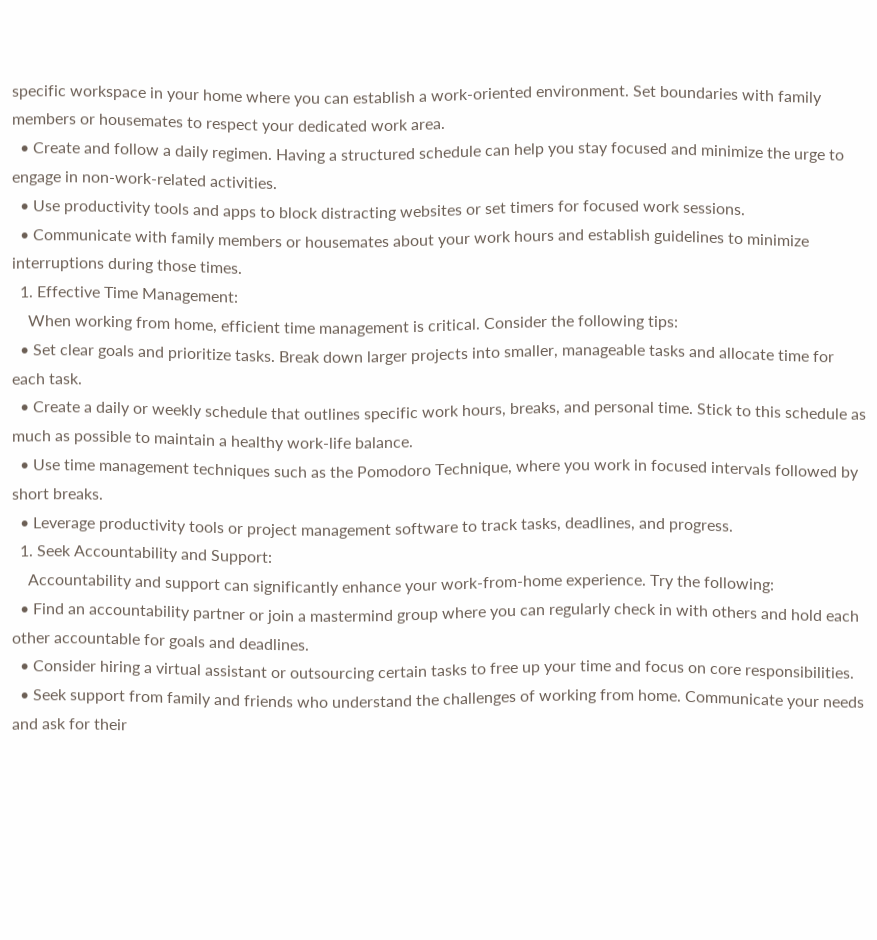specific workspace in your home where you can establish a work-oriented environment. Set boundaries with family members or housemates to respect your dedicated work area.
  • Create and follow a daily regimen. Having a structured schedule can help you stay focused and minimize the urge to engage in non-work-related activities.
  • Use productivity tools and apps to block distracting websites or set timers for focused work sessions.
  • Communicate with family members or housemates about your work hours and establish guidelines to minimize interruptions during those times.
  1. Effective Time Management:
    When working from home, efficient time management is critical. Consider the following tips:
  • Set clear goals and prioritize tasks. Break down larger projects into smaller, manageable tasks and allocate time for each task.
  • Create a daily or weekly schedule that outlines specific work hours, breaks, and personal time. Stick to this schedule as much as possible to maintain a healthy work-life balance.
  • Use time management techniques such as the Pomodoro Technique, where you work in focused intervals followed by short breaks.
  • Leverage productivity tools or project management software to track tasks, deadlines, and progress.
  1. Seek Accountability and Support:
    Accountability and support can significantly enhance your work-from-home experience. Try the following:
  • Find an accountability partner or join a mastermind group where you can regularly check in with others and hold each other accountable for goals and deadlines.
  • Consider hiring a virtual assistant or outsourcing certain tasks to free up your time and focus on core responsibilities.
  • Seek support from family and friends who understand the challenges of working from home. Communicate your needs and ask for their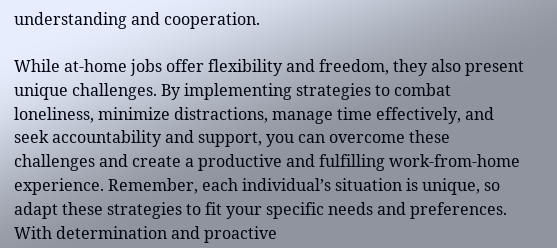understanding and cooperation.

While at-home jobs offer flexibility and freedom, they also present unique challenges. By implementing strategies to combat loneliness, minimize distractions, manage time effectively, and seek accountability and support, you can overcome these challenges and create a productive and fulfilling work-from-home experience. Remember, each individual’s situation is unique, so adapt these strategies to fit your specific needs and preferences. With determination and proactive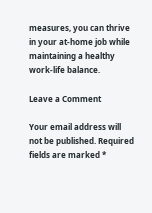measures, you can thrive in your at-home job while maintaining a healthy work-life balance.

Leave a Comment

Your email address will not be published. Required fields are marked *